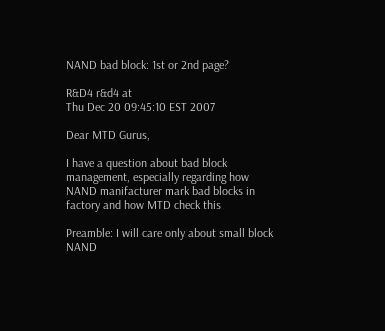NAND bad block: 1st or 2nd page?

R&D4 r&d4 at
Thu Dec 20 09:45:10 EST 2007

Dear MTD Gurus,

I have a question about bad block management, especially regarding how
NAND manifacturer mark bad blocks in factory and how MTD check this

Preamble: I will care only about small block NAND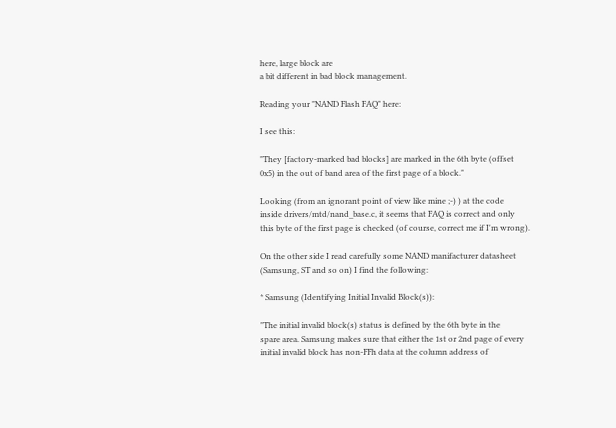here, large block are
a bit different in bad block management.

Reading your "NAND Flash FAQ" here:

I see this:

"They [factory-marked bad blocks] are marked in the 6th byte (offset
0x5) in the out of band area of the first page of a block."

Looking (from an ignorant point of view like mine ;-) ) at the code
inside drivers/mtd/nand_base.c, it seems that FAQ is correct and only
this byte of the first page is checked (of course, correct me if I'm wrong).

On the other side I read carefully some NAND manifacturer datasheet
(Samsung, ST and so on) I find the following:

* Samsung (Identifying Initial Invalid Block(s)):

"The initial invalid block(s) status is defined by the 6th byte in the
spare area. Samsung makes sure that either the 1st or 2nd page of every
initial invalid block has non-FFh data at the column address of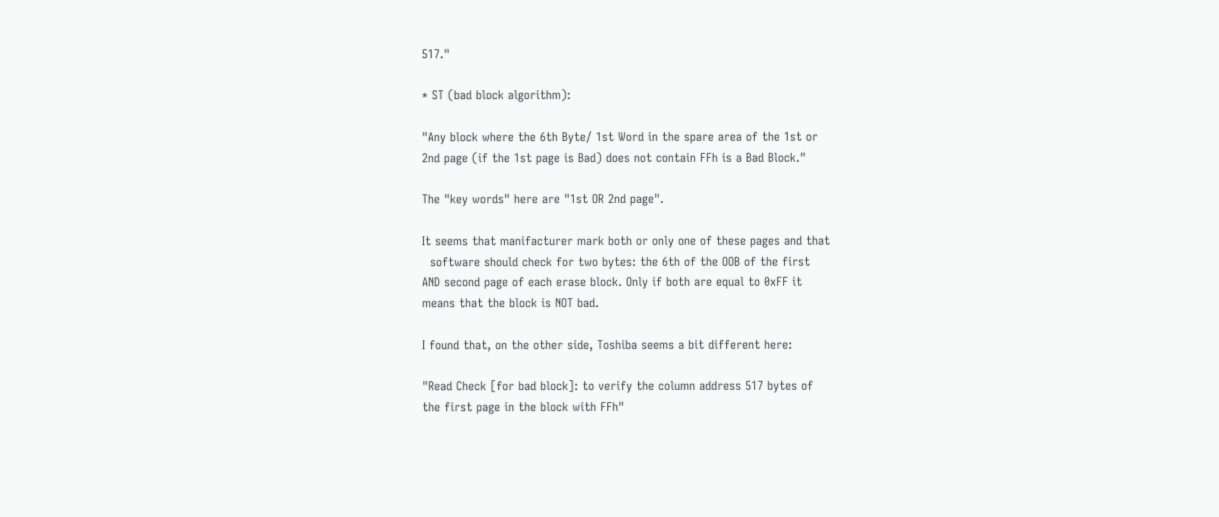517."

* ST (bad block algorithm):

"Any block where the 6th Byte/ 1st Word in the spare area of the 1st or
2nd page (if the 1st page is Bad) does not contain FFh is a Bad Block."

The "key words" here are "1st OR 2nd page".

It seems that manifacturer mark both or only one of these pages and that
  software should check for two bytes: the 6th of the OOB of the first
AND second page of each erase block. Only if both are equal to 0xFF it
means that the block is NOT bad.

I found that, on the other side, Toshiba seems a bit different here:

"Read Check [for bad block]: to verify the column address 517 bytes of
the first page in the block with FFh"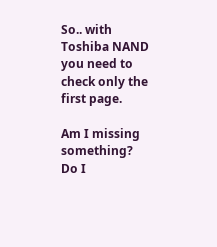So.. with Toshiba NAND you need to check only the first page.

Am I missing something?
Do I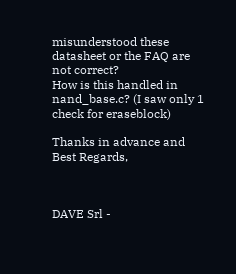misunderstood these datasheet or the FAQ are not correct?
How is this handled in nand_base.c? (I saw only 1 check for eraseblock)

Thanks in advance and Best Regards,



DAVE Srl -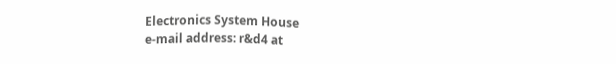Electronics System House
e-mail address: r&d4 at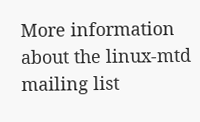More information about the linux-mtd mailing list